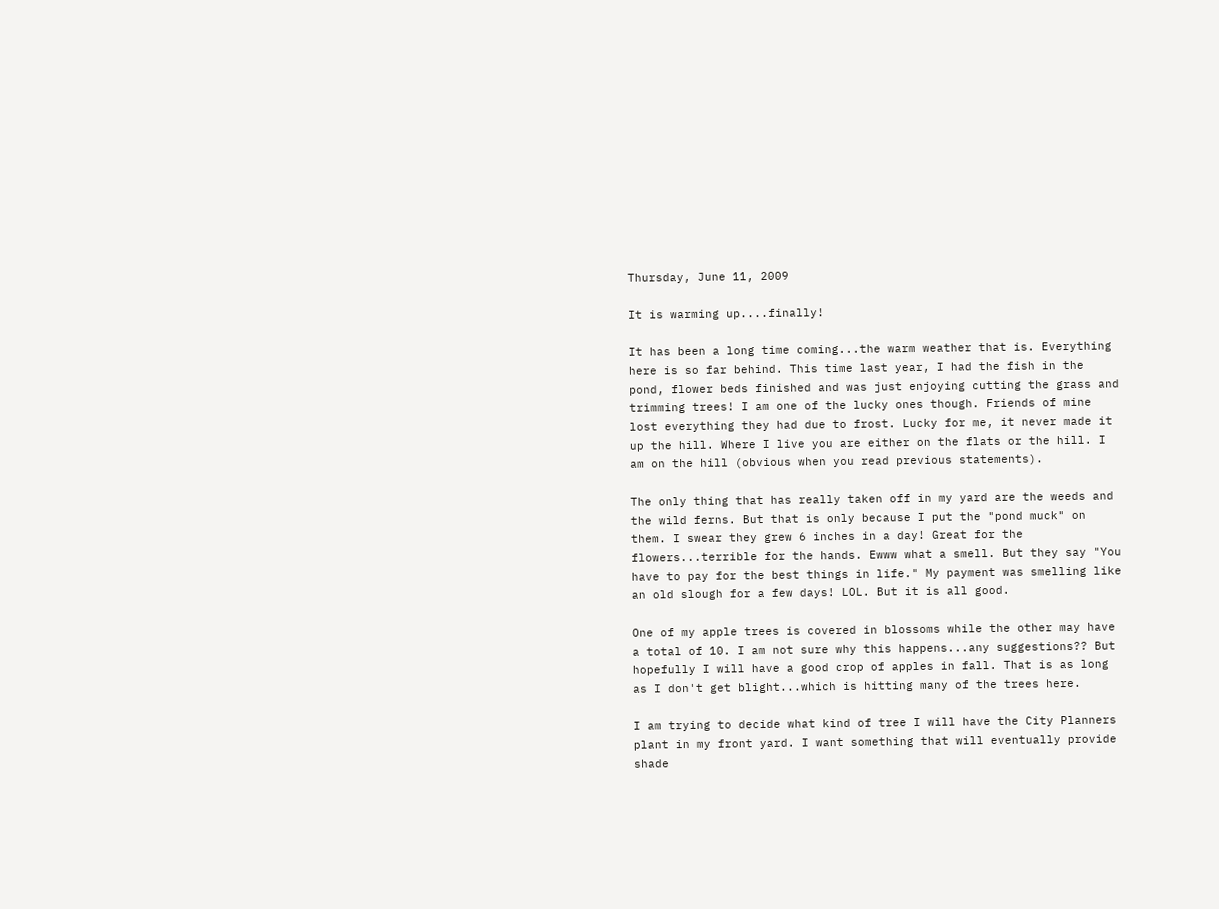Thursday, June 11, 2009

It is warming up....finally!

It has been a long time coming...the warm weather that is. Everything here is so far behind. This time last year, I had the fish in the pond, flower beds finished and was just enjoying cutting the grass and trimming trees! I am one of the lucky ones though. Friends of mine lost everything they had due to frost. Lucky for me, it never made it up the hill. Where I live you are either on the flats or the hill. I am on the hill (obvious when you read previous statements).

The only thing that has really taken off in my yard are the weeds and the wild ferns. But that is only because I put the "pond muck" on them. I swear they grew 6 inches in a day! Great for the flowers...terrible for the hands. Ewww what a smell. But they say "You have to pay for the best things in life." My payment was smelling like an old slough for a few days! LOL. But it is all good.

One of my apple trees is covered in blossoms while the other may have a total of 10. I am not sure why this happens...any suggestions?? But hopefully I will have a good crop of apples in fall. That is as long as I don't get blight...which is hitting many of the trees here.

I am trying to decide what kind of tree I will have the City Planners plant in my front yard. I want something that will eventually provide shade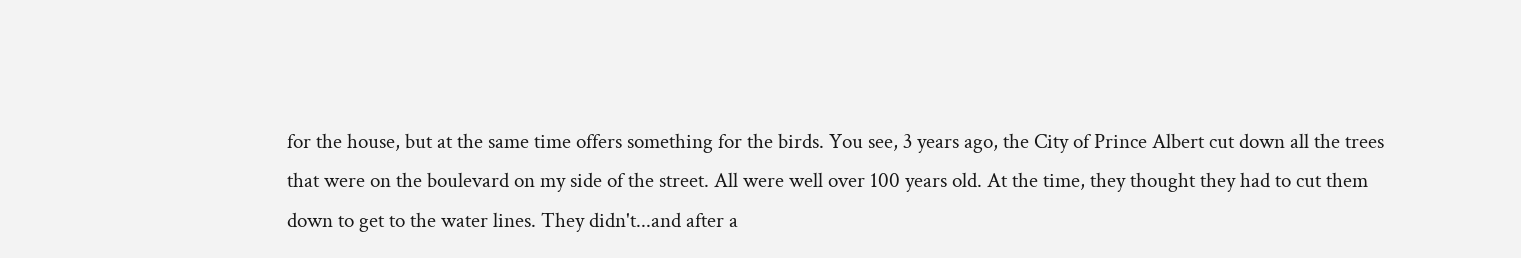for the house, but at the same time offers something for the birds. You see, 3 years ago, the City of Prince Albert cut down all the trees that were on the boulevard on my side of the street. All were well over 100 years old. At the time, they thought they had to cut them down to get to the water lines. They didn't...and after a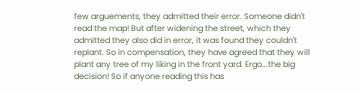few arguements, they admitted their error. Someone didn't read the map! But after widening the street, which they admitted they also did in error, it was found they couldn't replant. So in compensation, they have agreed that they will plant any tree of my liking in the front yard. Ergo...the big decision! So if anyone reading this has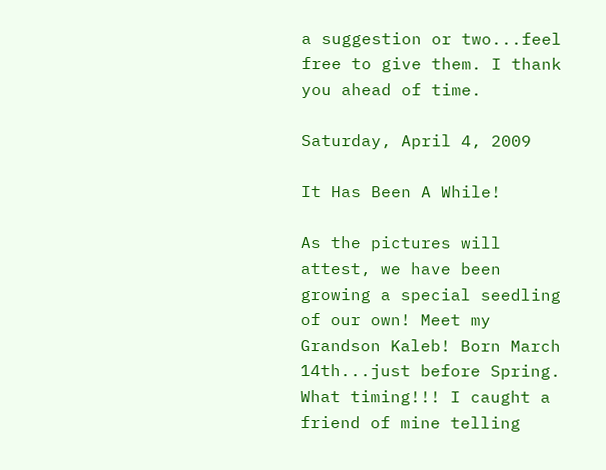a suggestion or two...feel free to give them. I thank you ahead of time.

Saturday, April 4, 2009

It Has Been A While!

As the pictures will attest, we have been growing a special seedling of our own! Meet my Grandson Kaleb! Born March 14th...just before Spring. What timing!!! I caught a friend of mine telling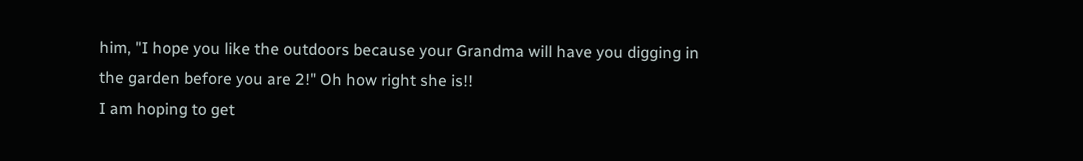him, "I hope you like the outdoors because your Grandma will have you digging in the garden before you are 2!" Oh how right she is!!
I am hoping to get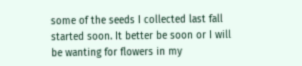some of the seeds I collected last fall started soon. It better be soon or I will be wanting for flowers in my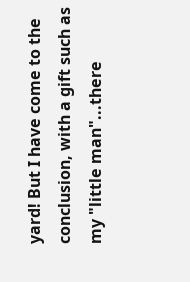yard! But I have come to the conclusion, with a gift such as my "little man"...there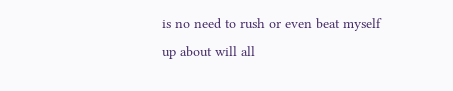is no need to rush or even beat myself up about will all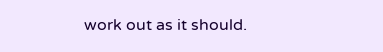work out as it should.